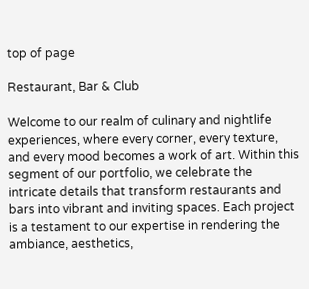top of page

Restaurant, Bar & Club

Welcome to our realm of culinary and nightlife experiences, where every corner, every texture, and every mood becomes a work of art. Within this segment of our portfolio, we celebrate the intricate details that transform restaurants and bars into vibrant and inviting spaces. Each project is a testament to our expertise in rendering the ambiance, aesthetics,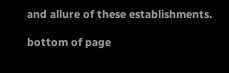and allure of these establishments.

bottom of page